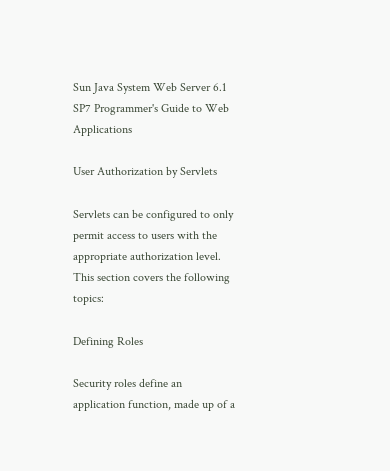Sun Java System Web Server 6.1 SP7 Programmer's Guide to Web Applications

User Authorization by Servlets

Servlets can be configured to only permit access to users with the appropriate authorization level. This section covers the following topics:

Defining Roles

Security roles define an application function, made up of a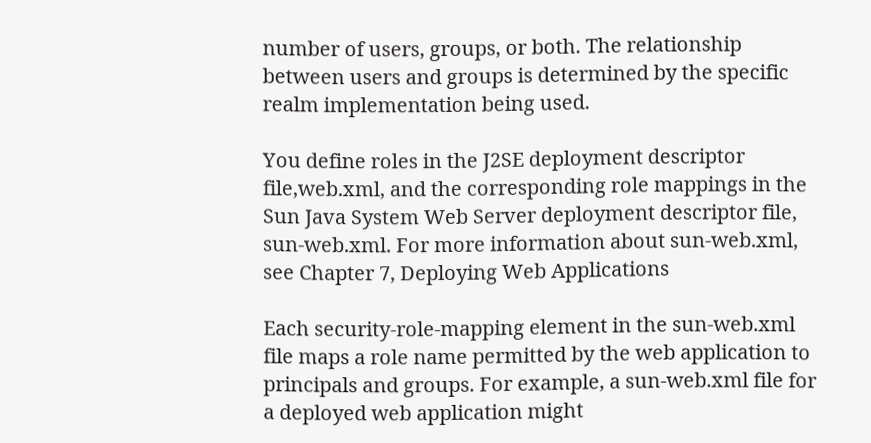number of users, groups, or both. The relationship between users and groups is determined by the specific realm implementation being used.

You define roles in the J2SE deployment descriptor file,web.xml, and the corresponding role mappings in the Sun Java System Web Server deployment descriptor file, sun-web.xml. For more information about sun-web.xml, see Chapter 7, Deploying Web Applications

Each security-role-mapping element in the sun-web.xml file maps a role name permitted by the web application to principals and groups. For example, a sun-web.xml file for a deployed web application might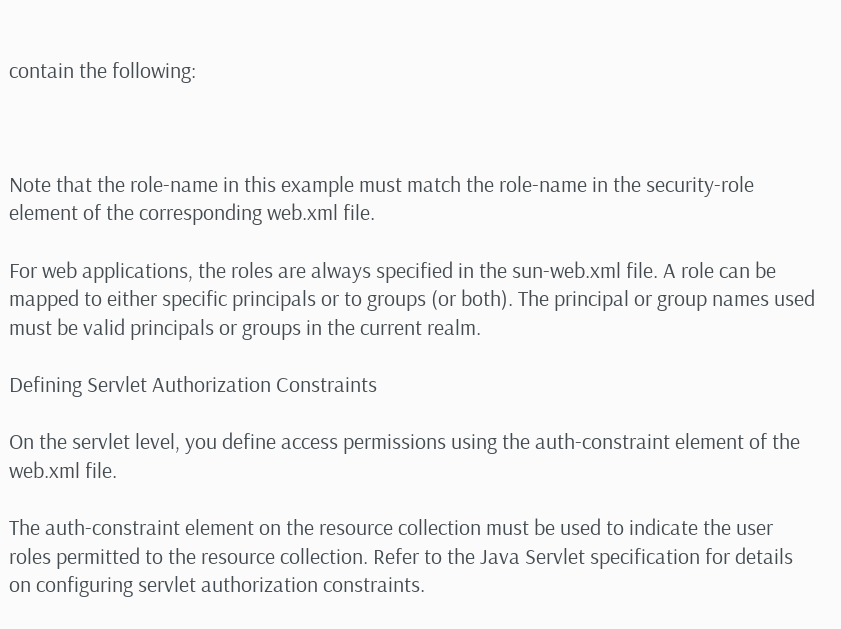contain the following:



Note that the role-name in this example must match the role-name in the security-role element of the corresponding web.xml file.

For web applications, the roles are always specified in the sun-web.xml file. A role can be mapped to either specific principals or to groups (or both). The principal or group names used must be valid principals or groups in the current realm.

Defining Servlet Authorization Constraints

On the servlet level, you define access permissions using the auth-constraint element of the web.xml file.

The auth-constraint element on the resource collection must be used to indicate the user roles permitted to the resource collection. Refer to the Java Servlet specification for details on configuring servlet authorization constraints.